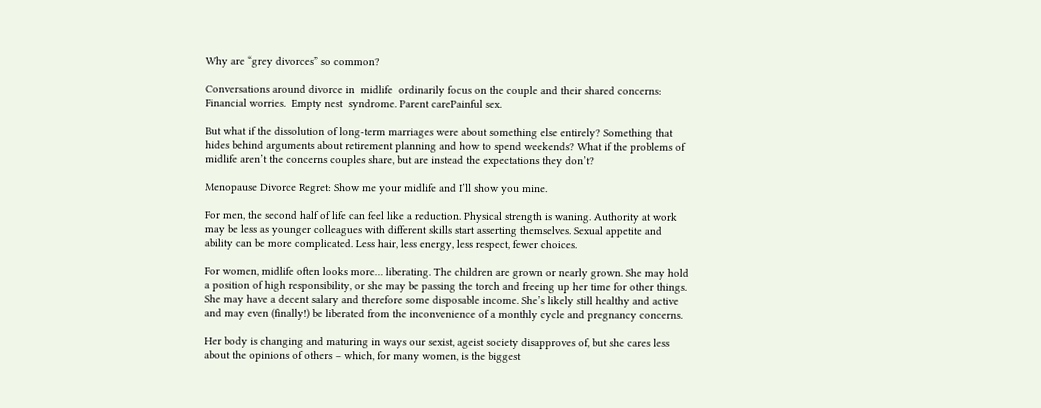Why are “grey divorces” so common?

Conversations around divorce in  midlife  ordinarily focus on the couple and their shared concerns: Financial worries.  Empty nest  syndrome. Parent carePainful sex.

But what if the dissolution of long-term marriages were about something else entirely? Something that hides behind arguments about retirement planning and how to spend weekends? What if the problems of midlife aren’t the concerns couples share, but are instead the expectations they don’t?

Menopause Divorce Regret: Show me your midlife and I’ll show you mine.

For men, the second half of life can feel like a reduction. Physical strength is waning. Authority at work may be less as younger colleagues with different skills start asserting themselves. Sexual appetite and ability can be more complicated. Less hair, less energy, less respect, fewer choices.

For women, midlife often looks more… liberating. The children are grown or nearly grown. She may hold a position of high responsibility, or she may be passing the torch and freeing up her time for other things. She may have a decent salary and therefore some disposable income. She’s likely still healthy and active and may even (finally!) be liberated from the inconvenience of a monthly cycle and pregnancy concerns.

Her body is changing and maturing in ways our sexist, ageist society disapproves of, but she cares less about the opinions of others – which, for many women, is the biggest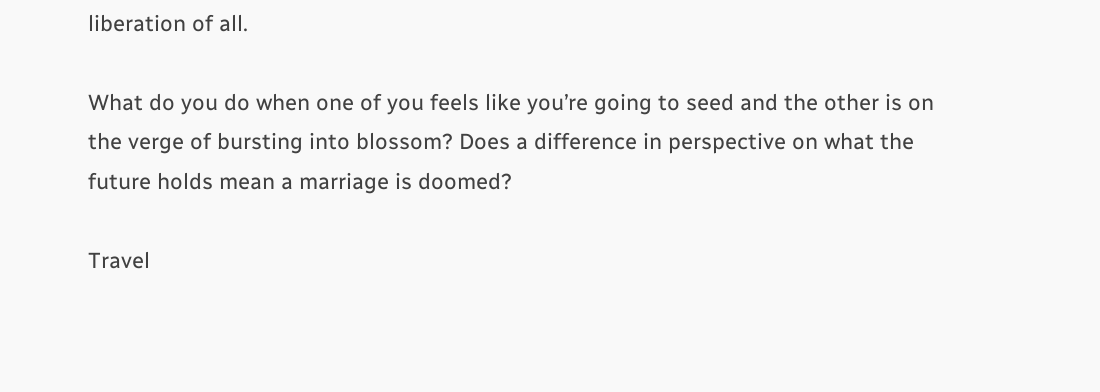liberation of all.

What do you do when one of you feels like you’re going to seed and the other is on the verge of bursting into blossom? Does a difference in perspective on what the future holds mean a marriage is doomed?

Travel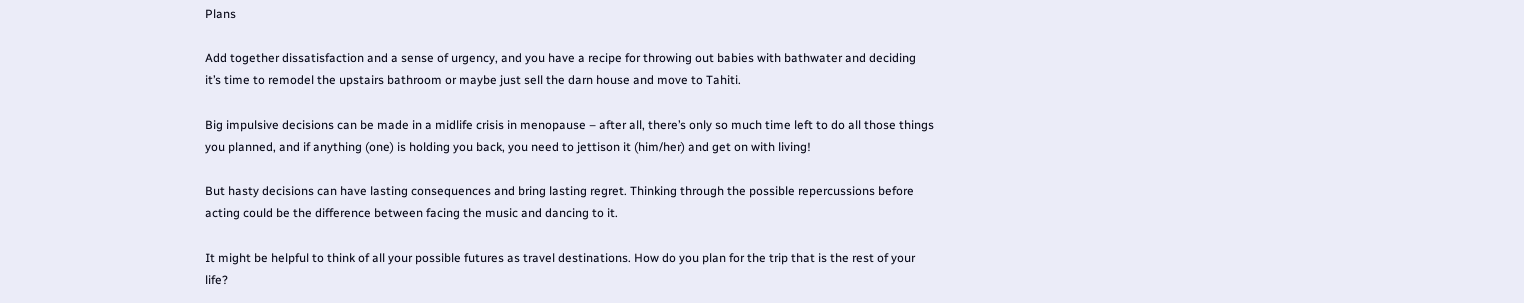Plans

Add together dissatisfaction and a sense of urgency, and you have a recipe for throwing out babies with bathwater and deciding it’s time to remodel the upstairs bathroom or maybe just sell the darn house and move to Tahiti.

Big impulsive decisions can be made in a midlife crisis in menopause – after all, there’s only so much time left to do all those things you planned, and if anything (one) is holding you back, you need to jettison it (him/her) and get on with living!

But hasty decisions can have lasting consequences and bring lasting regret. Thinking through the possible repercussions before acting could be the difference between facing the music and dancing to it.

It might be helpful to think of all your possible futures as travel destinations. How do you plan for the trip that is the rest of your life?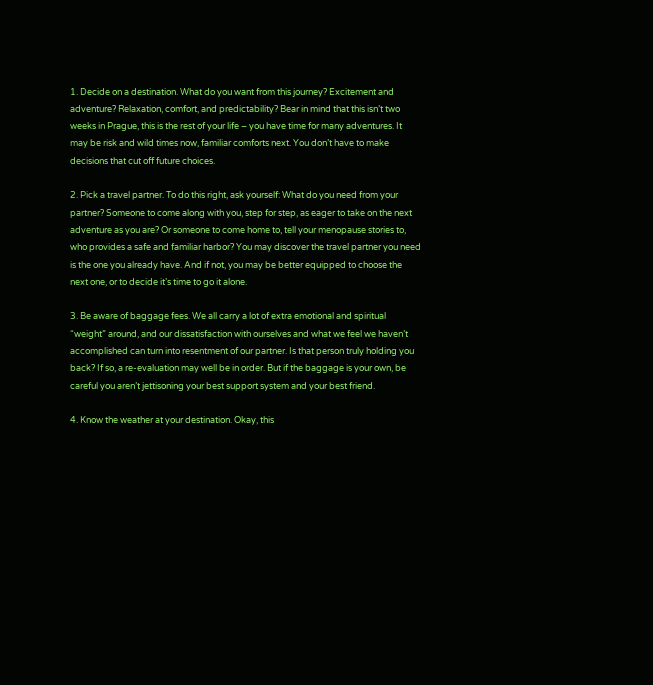1. Decide on a destination. What do you want from this journey? Excitement and adventure? Relaxation, comfort, and predictability? Bear in mind that this isn’t two weeks in Prague, this is the rest of your life – you have time for many adventures. It may be risk and wild times now, familiar comforts next. You don’t have to make decisions that cut off future choices.

2. Pick a travel partner. To do this right, ask yourself: What do you need from your partner? Someone to come along with you, step for step, as eager to take on the next adventure as you are? Or someone to come home to, tell your menopause stories to, who provides a safe and familiar harbor? You may discover the travel partner you need is the one you already have. And if not, you may be better equipped to choose the next one, or to decide it’s time to go it alone.

3. Be aware of baggage fees. We all carry a lot of extra emotional and spiritual “weight” around, and our dissatisfaction with ourselves and what we feel we haven’t accomplished can turn into resentment of our partner. Is that person truly holding you back? If so, a re-evaluation may well be in order. But if the baggage is your own, be careful you aren’t jettisoning your best support system and your best friend.

4. Know the weather at your destination. Okay, this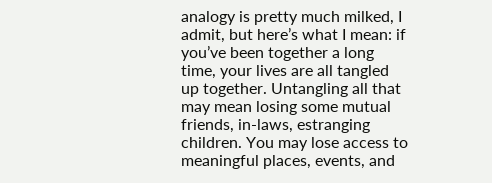analogy is pretty much milked, I admit, but here’s what I mean: if you’ve been together a long time, your lives are all tangled up together. Untangling all that may mean losing some mutual friends, in-laws, estranging children. You may lose access to meaningful places, events, and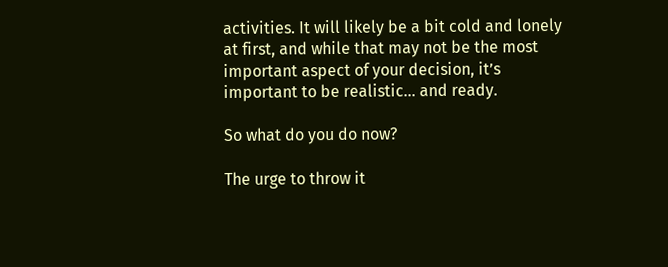activities. It will likely be a bit cold and lonely at first, and while that may not be the most important aspect of your decision, it’s important to be realistic… and ready.

So what do you do now?

The urge to throw it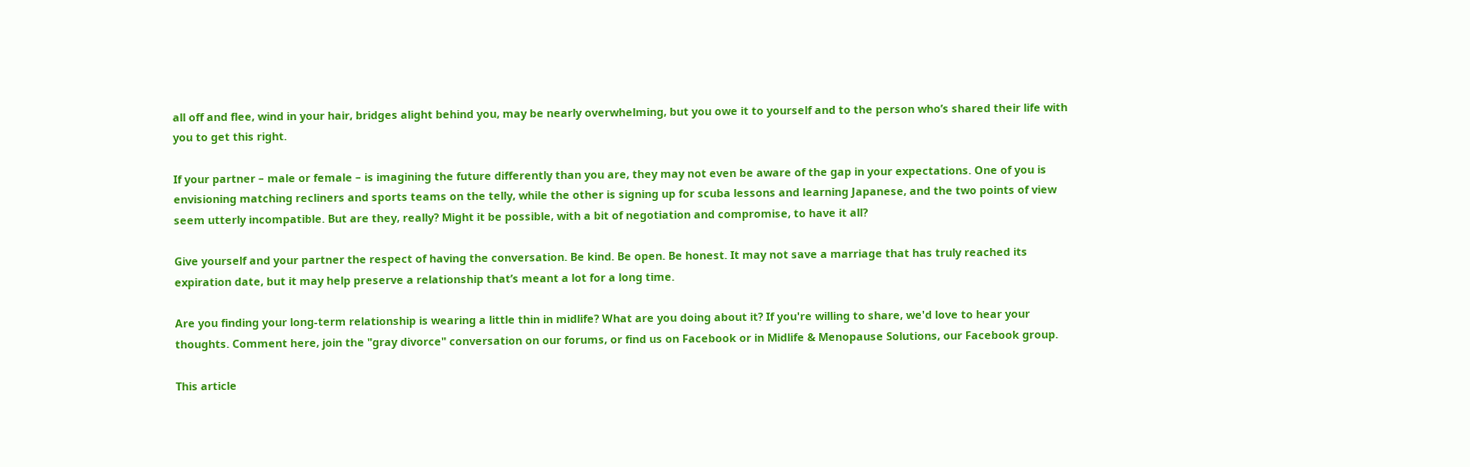all off and flee, wind in your hair, bridges alight behind you, may be nearly overwhelming, but you owe it to yourself and to the person who’s shared their life with you to get this right.

If your partner – male or female – is imagining the future differently than you are, they may not even be aware of the gap in your expectations. One of you is envisioning matching recliners and sports teams on the telly, while the other is signing up for scuba lessons and learning Japanese, and the two points of view seem utterly incompatible. But are they, really? Might it be possible, with a bit of negotiation and compromise, to have it all?

Give yourself and your partner the respect of having the conversation. Be kind. Be open. Be honest. It may not save a marriage that has truly reached its expiration date, but it may help preserve a relationship that’s meant a lot for a long time.

Are you finding your long-term relationship is wearing a little thin in midlife? What are you doing about it? If you're willing to share, we'd love to hear your thoughts. Comment here, join the "gray divorce" conversation on our forums, or find us on Facebook or in Midlife & Menopause Solutions, our Facebook group.

This article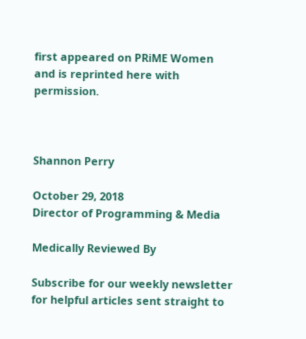first appeared on PRiME Women and is reprinted here with permission.



Shannon Perry

October 29, 2018
Director of Programming & Media

Medically Reviewed By

Subscribe for our weekly newsletter for helpful articles sent straight to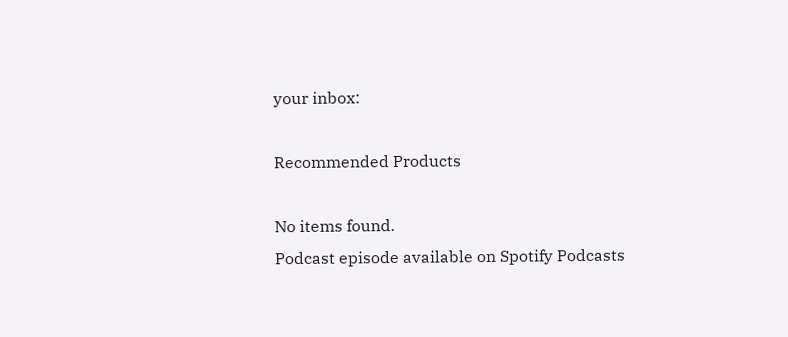your inbox:

Recommended Products

No items found.
Podcast episode available on Spotify Podcasts